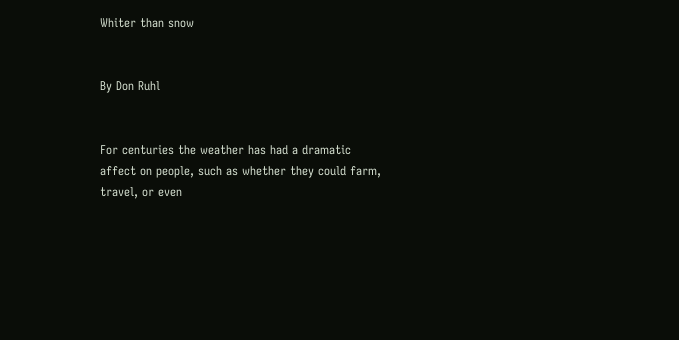Whiter than snow


By Don Ruhl


For centuries the weather has had a dramatic affect on people, such as whether they could farm, travel, or even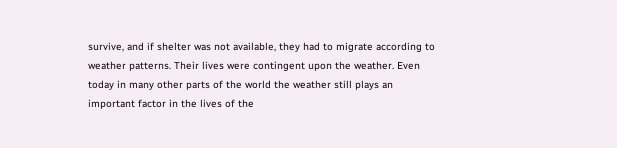survive, and if shelter was not available, they had to migrate according to weather patterns. Their lives were contingent upon the weather. Even today in many other parts of the world the weather still plays an important factor in the lives of the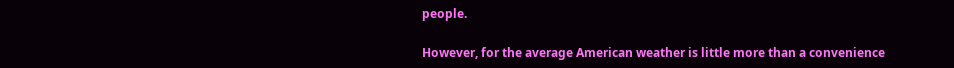people.

However, for the average American weather is little more than a convenience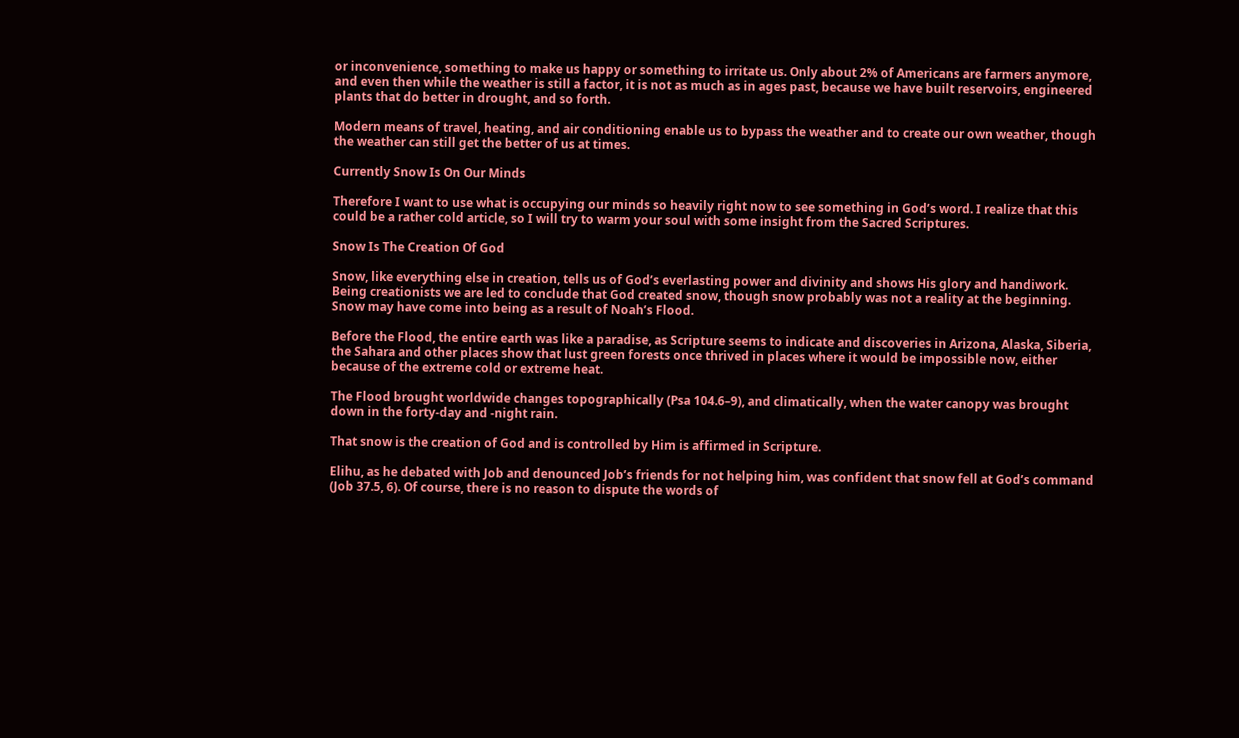or inconvenience, something to make us happy or something to irritate us. Only about 2% of Americans are farmers anymore, and even then while the weather is still a factor, it is not as much as in ages past, because we have built reservoirs, engineered plants that do better in drought, and so forth.

Modern means of travel, heating, and air conditioning enable us to bypass the weather and to create our own weather, though the weather can still get the better of us at times.

Currently Snow Is On Our Minds

Therefore I want to use what is occupying our minds so heavily right now to see something in God’s word. I realize that this could be a rather cold article, so I will try to warm your soul with some insight from the Sacred Scriptures.

Snow Is The Creation Of God

Snow, like everything else in creation, tells us of God’s everlasting power and divinity and shows His glory and handiwork. Being creationists we are led to conclude that God created snow, though snow probably was not a reality at the beginning. Snow may have come into being as a result of Noah’s Flood.

Before the Flood, the entire earth was like a paradise, as Scripture seems to indicate and discoveries in Arizona, Alaska, Siberia, the Sahara and other places show that lust green forests once thrived in places where it would be impossible now, either because of the extreme cold or extreme heat.

The Flood brought worldwide changes topographically (Psa 104.6–9), and climatically, when the water canopy was brought down in the forty-day and -night rain.

That snow is the creation of God and is controlled by Him is affirmed in Scripture.

Elihu, as he debated with Job and denounced Job’s friends for not helping him, was confident that snow fell at God’s command (Job 37.5, 6). Of course, there is no reason to dispute the words of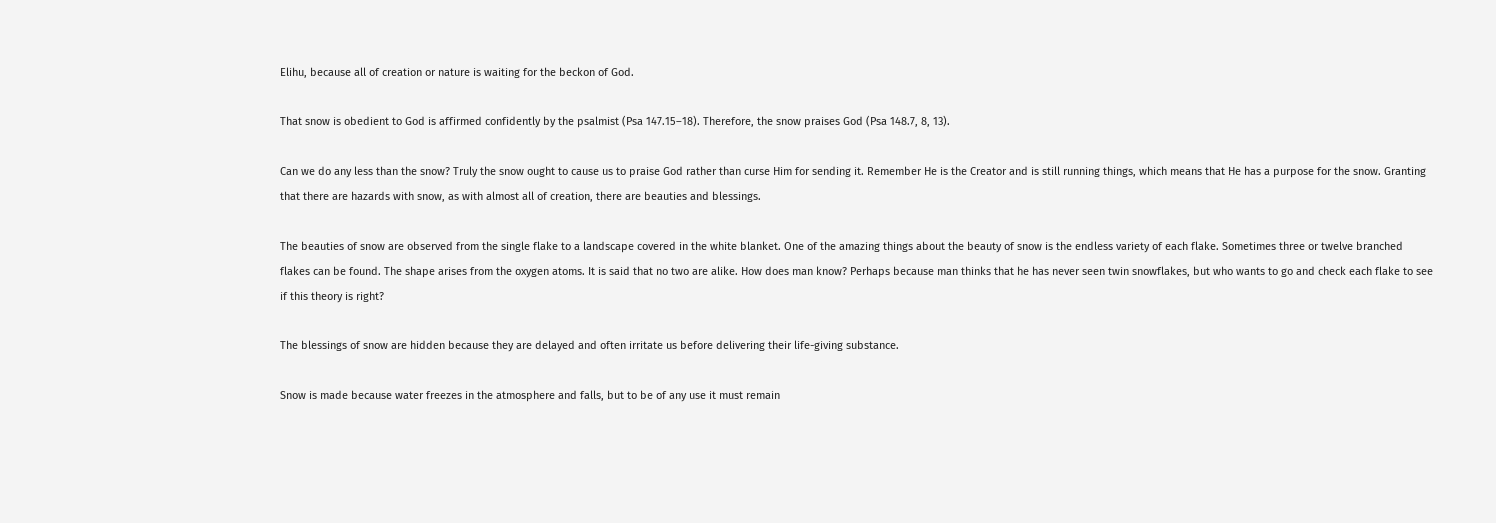Elihu, because all of creation or nature is waiting for the beckon of God.

That snow is obedient to God is affirmed confidently by the psalmist (Psa 147.15–18). Therefore, the snow praises God (Psa 148.7, 8, 13).

Can we do any less than the snow? Truly the snow ought to cause us to praise God rather than curse Him for sending it. Remember He is the Creator and is still running things, which means that He has a purpose for the snow. Granting that there are hazards with snow, as with almost all of creation, there are beauties and blessings.

The beauties of snow are observed from the single flake to a landscape covered in the white blanket. One of the amazing things about the beauty of snow is the endless variety of each flake. Sometimes three or twelve branched flakes can be found. The shape arises from the oxygen atoms. It is said that no two are alike. How does man know? Perhaps because man thinks that he has never seen twin snowflakes, but who wants to go and check each flake to see if this theory is right?

The blessings of snow are hidden because they are delayed and often irritate us before delivering their life-giving substance.

Snow is made because water freezes in the atmosphere and falls, but to be of any use it must remain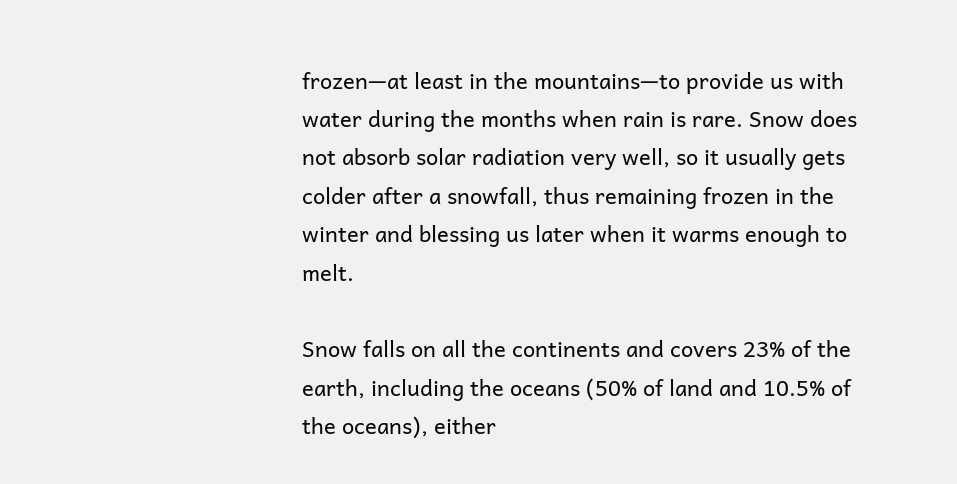frozen—at least in the mountains—to provide us with water during the months when rain is rare. Snow does not absorb solar radiation very well, so it usually gets colder after a snowfall, thus remaining frozen in the winter and blessing us later when it warms enough to melt.

Snow falls on all the continents and covers 23% of the earth, including the oceans (50% of land and 10.5% of the oceans), either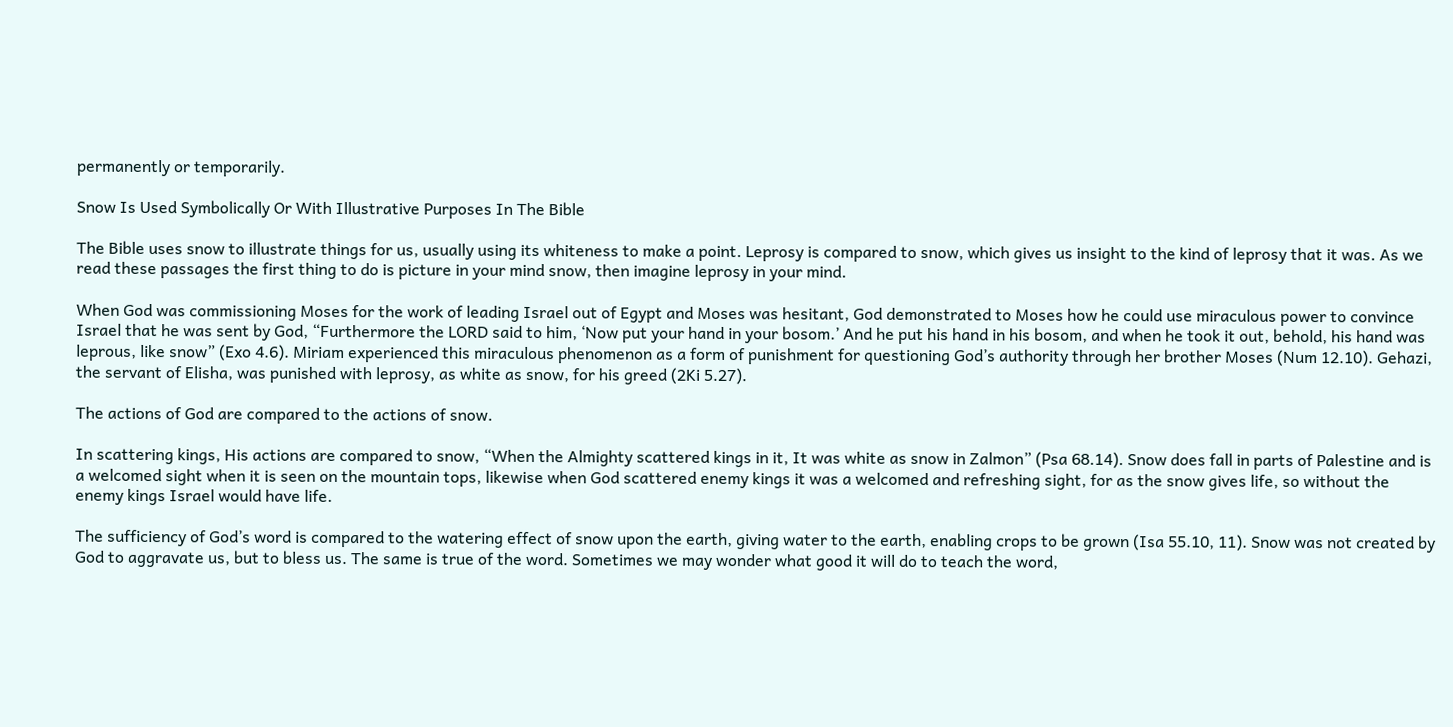permanently or temporarily.

Snow Is Used Symbolically Or With Illustrative Purposes In The Bible

The Bible uses snow to illustrate things for us, usually using its whiteness to make a point. Leprosy is compared to snow, which gives us insight to the kind of leprosy that it was. As we read these passages the first thing to do is picture in your mind snow, then imagine leprosy in your mind.

When God was commissioning Moses for the work of leading Israel out of Egypt and Moses was hesitant, God demonstrated to Moses how he could use miraculous power to convince Israel that he was sent by God, “Furthermore the LORD said to him, ‘Now put your hand in your bosom.’ And he put his hand in his bosom, and when he took it out, behold, his hand was leprous, like snow” (Exo 4.6). Miriam experienced this miraculous phenomenon as a form of punishment for questioning God’s authority through her brother Moses (Num 12.10). Gehazi, the servant of Elisha, was punished with leprosy, as white as snow, for his greed (2Ki 5.27).

The actions of God are compared to the actions of snow.

In scattering kings, His actions are compared to snow, “When the Almighty scattered kings in it, It was white as snow in Zalmon” (Psa 68.14). Snow does fall in parts of Palestine and is a welcomed sight when it is seen on the mountain tops, likewise when God scattered enemy kings it was a welcomed and refreshing sight, for as the snow gives life, so without the enemy kings Israel would have life.

The sufficiency of God’s word is compared to the watering effect of snow upon the earth, giving water to the earth, enabling crops to be grown (Isa 55.10, 11). Snow was not created by God to aggravate us, but to bless us. The same is true of the word. Sometimes we may wonder what good it will do to teach the word,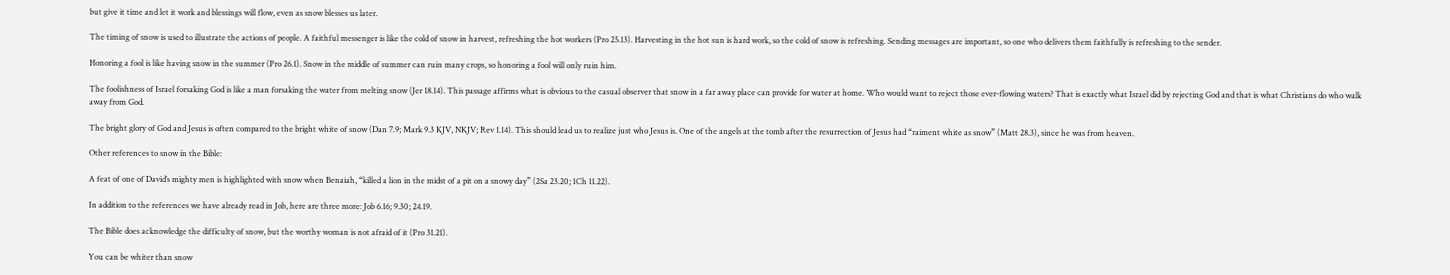but give it time and let it work and blessings will flow, even as snow blesses us later.

The timing of snow is used to illustrate the actions of people. A faithful messenger is like the cold of snow in harvest, refreshing the hot workers (Pro 25.13). Harvesting in the hot sun is hard work, so the cold of snow is refreshing. Sending messages are important, so one who delivers them faithfully is refreshing to the sender.

Honoring a fool is like having snow in the summer (Pro 26.1). Snow in the middle of summer can ruin many crops, so honoring a fool will only ruin him.

The foolishness of Israel forsaking God is like a man forsaking the water from melting snow (Jer 18.14). This passage affirms what is obvious to the casual observer that snow in a far away place can provide for water at home. Who would want to reject those ever-flowing waters? That is exactly what Israel did by rejecting God and that is what Christians do who walk away from God.

The bright glory of God and Jesus is often compared to the bright white of snow (Dan 7.9; Mark 9.3 KJV, NKJV; Rev 1.14). This should lead us to realize just who Jesus is. One of the angels at the tomb after the resurrection of Jesus had “raiment white as snow” (Matt 28.3), since he was from heaven.

Other references to snow in the Bible:

A feat of one of David’s mighty men is highlighted with snow when Benaiah, “killed a lion in the midst of a pit on a snowy day” (2Sa 23.20; 1Ch 11.22).

In addition to the references we have already read in Job, here are three more: Job 6.16; 9.30; 24.19.

The Bible does acknowledge the difficulty of snow, but the worthy woman is not afraid of it (Pro 31.21).

You can be whiter than snow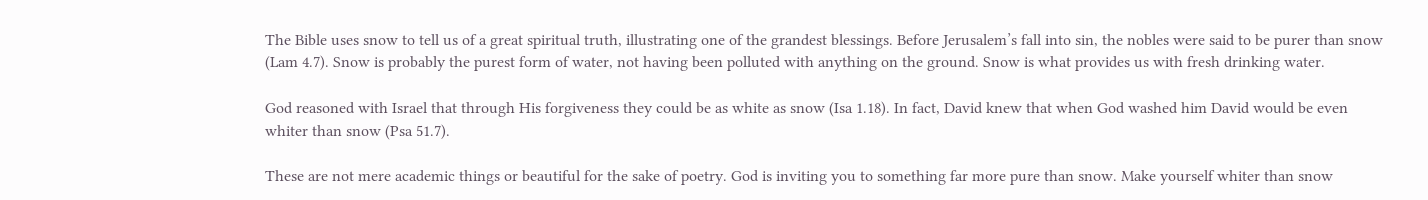The Bible uses snow to tell us of a great spiritual truth, illustrating one of the grandest blessings. Before Jerusalem’s fall into sin, the nobles were said to be purer than snow (Lam 4.7). Snow is probably the purest form of water, not having been polluted with anything on the ground. Snow is what provides us with fresh drinking water.

God reasoned with Israel that through His forgiveness they could be as white as snow (Isa 1.18). In fact, David knew that when God washed him David would be even whiter than snow (Psa 51.7).

These are not mere academic things or beautiful for the sake of poetry. God is inviting you to something far more pure than snow. Make yourself whiter than snow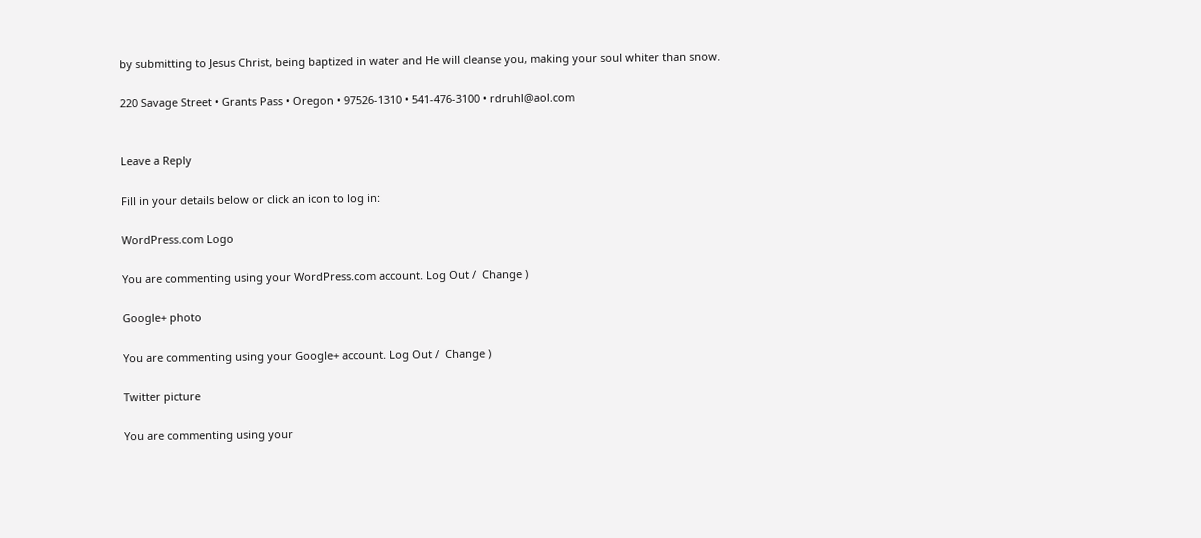by submitting to Jesus Christ, being baptized in water and He will cleanse you, making your soul whiter than snow.

220 Savage Street • Grants Pass • Oregon • 97526-1310 • 541-476-3100 • rdruhl@aol.com


Leave a Reply

Fill in your details below or click an icon to log in:

WordPress.com Logo

You are commenting using your WordPress.com account. Log Out /  Change )

Google+ photo

You are commenting using your Google+ account. Log Out /  Change )

Twitter picture

You are commenting using your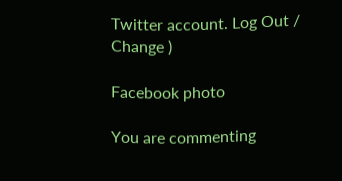Twitter account. Log Out /  Change )

Facebook photo

You are commenting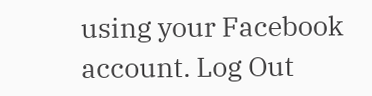using your Facebook account. Log Out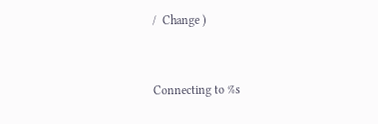/  Change )


Connecting to %s